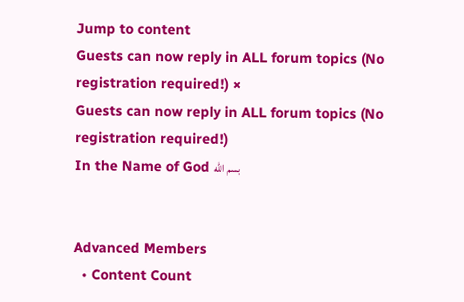Jump to content
Guests can now reply in ALL forum topics (No registration required!) ×
Guests can now reply in ALL forum topics (No registration required!)
In the Name of God بسم الله


Advanced Members
  • Content Count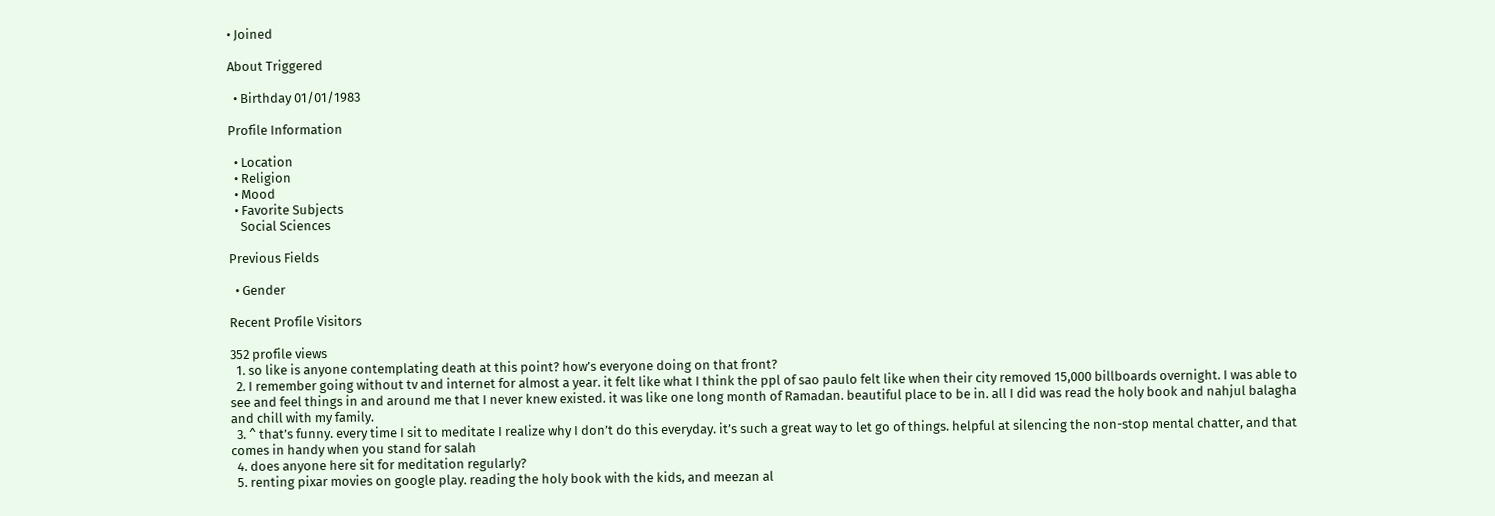• Joined

About Triggered

  • Birthday 01/01/1983

Profile Information

  • Location
  • Religion
  • Mood
  • Favorite Subjects
    Social Sciences

Previous Fields

  • Gender

Recent Profile Visitors

352 profile views
  1. so like is anyone contemplating death at this point? how’s everyone doing on that front?
  2. I remember going without tv and internet for almost a year. it felt like what I think the ppl of sao paulo felt like when their city removed 15,000 billboards overnight. I was able to see and feel things in and around me that I never knew existed. it was like one long month of Ramadan. beautiful place to be in. all I did was read the holy book and nahjul balagha and chill with my family.
  3. ^ that’s funny. every time I sit to meditate I realize why I don’t do this everyday. it’s such a great way to let go of things. helpful at silencing the non-stop mental chatter, and that comes in handy when you stand for salah
  4. does anyone here sit for meditation regularly?
  5. renting pixar movies on google play. reading the holy book with the kids, and meezan al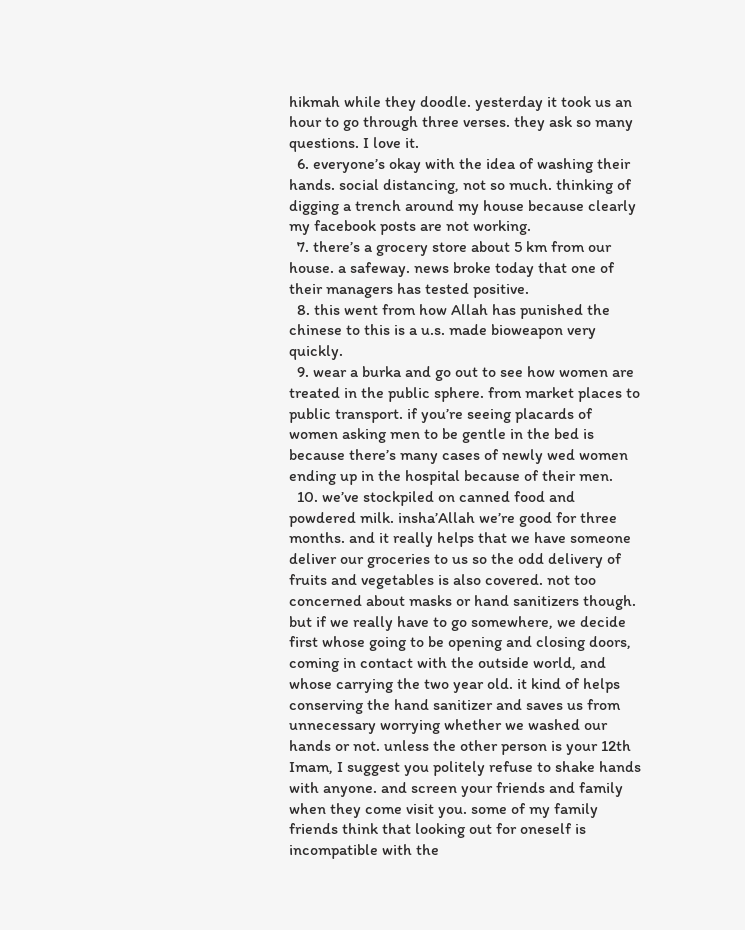hikmah while they doodle. yesterday it took us an hour to go through three verses. they ask so many questions. I love it.
  6. everyone’s okay with the idea of washing their hands. social distancing, not so much. thinking of digging a trench around my house because clearly my facebook posts are not working.
  7. there’s a grocery store about 5 km from our house. a safeway. news broke today that one of their managers has tested positive.
  8. this went from how Allah has punished the chinese to this is a u.s. made bioweapon very quickly.
  9. wear a burka and go out to see how women are treated in the public sphere. from market places to public transport. if you’re seeing placards of women asking men to be gentle in the bed is because there’s many cases of newly wed women ending up in the hospital because of their men.
  10. we’ve stockpiled on canned food and powdered milk. insha’Allah we’re good for three months. and it really helps that we have someone deliver our groceries to us so the odd delivery of fruits and vegetables is also covered. not too concerned about masks or hand sanitizers though. but if we really have to go somewhere, we decide first whose going to be opening and closing doors, coming in contact with the outside world, and whose carrying the two year old. it kind of helps conserving the hand sanitizer and saves us from unnecessary worrying whether we washed our hands or not. unless the other person is your 12th Imam, I suggest you politely refuse to shake hands with anyone. and screen your friends and family when they come visit you. some of my family friends think that looking out for oneself is incompatible with the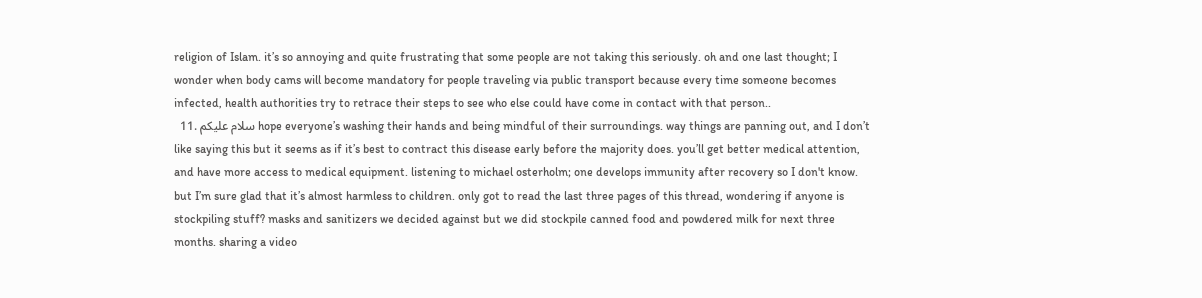religion of Islam. it’s so annoying and quite frustrating that some people are not taking this seriously. oh and one last thought; I wonder when body cams will become mandatory for people traveling via public transport because every time someone becomes infected, health authorities try to retrace their steps to see who else could have come in contact with that person..
  11. سلام علیکم hope everyone’s washing their hands and being mindful of their surroundings. way things are panning out, and I don’t like saying this but it seems as if it’s best to contract this disease early before the majority does. you’ll get better medical attention, and have more access to medical equipment. listening to michael osterholm; one develops immunity after recovery so I don't know. but I’m sure glad that it’s almost harmless to children. only got to read the last three pages of this thread, wondering if anyone is stockpiling stuff? masks and sanitizers we decided against but we did stockpile canned food and powdered milk for next three months. sharing a video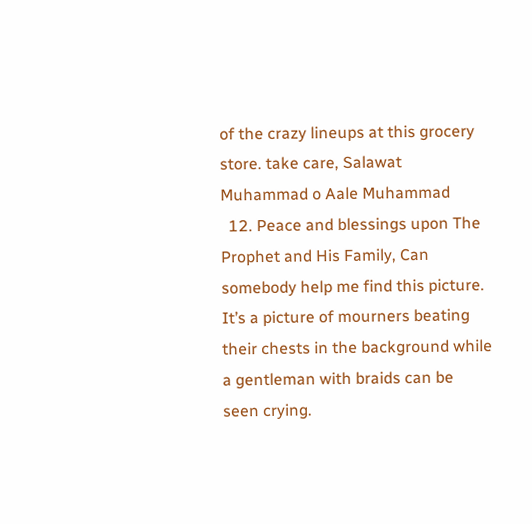of the crazy lineups at this grocery store. take care, Salawat Muhammad o Aale Muhammad
  12. Peace and blessings upon The Prophet and His Family, Can somebody help me find this picture. It’s a picture of mourners beating their chests in the background while a gentleman with braids can be seen crying.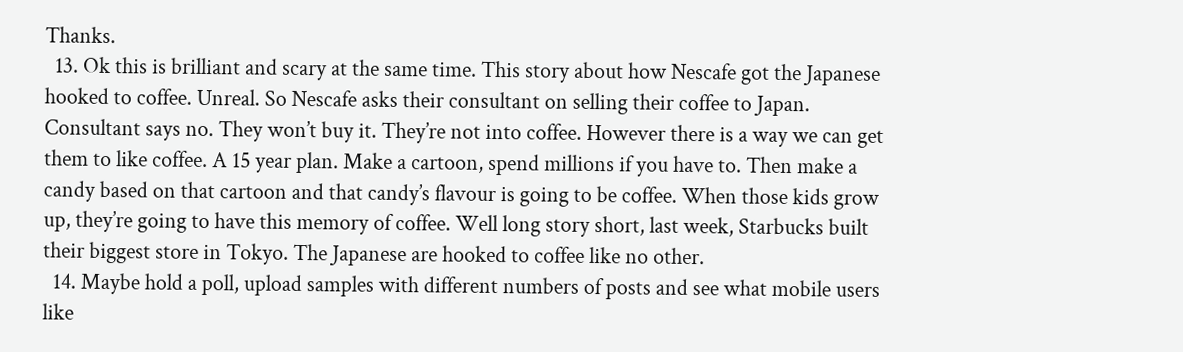Thanks.
  13. Ok this is brilliant and scary at the same time. This story about how Nescafe got the Japanese hooked to coffee. Unreal. So Nescafe asks their consultant on selling their coffee to Japan. Consultant says no. They won’t buy it. They’re not into coffee. However there is a way we can get them to like coffee. A 15 year plan. Make a cartoon, spend millions if you have to. Then make a candy based on that cartoon and that candy’s flavour is going to be coffee. When those kids grow up, they’re going to have this memory of coffee. Well long story short, last week, Starbucks built their biggest store in Tokyo. The Japanese are hooked to coffee like no other.
  14. Maybe hold a poll, upload samples with different numbers of posts and see what mobile users like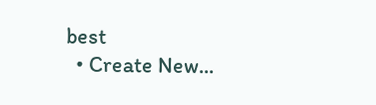best
  • Create New...